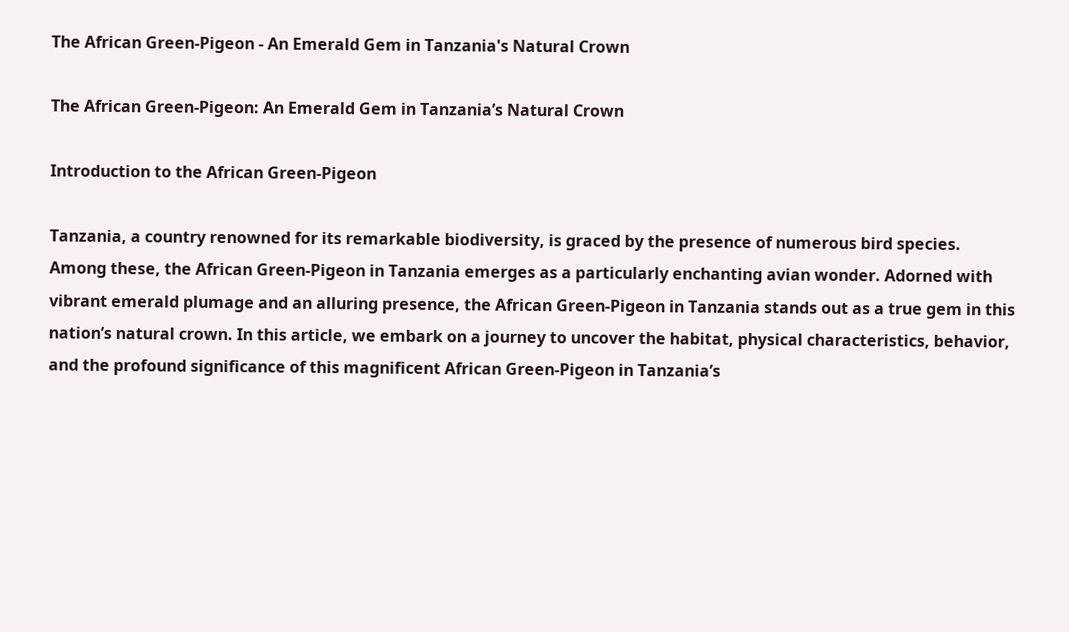The African Green-Pigeon - An Emerald Gem in Tanzania's Natural Crown

The African Green-Pigeon: An Emerald Gem in Tanzania’s Natural Crown

Introduction to the African Green-Pigeon

Tanzania, a country renowned for its remarkable biodiversity, is graced by the presence of numerous bird species. Among these, the African Green-Pigeon in Tanzania emerges as a particularly enchanting avian wonder. Adorned with vibrant emerald plumage and an alluring presence, the African Green-Pigeon in Tanzania stands out as a true gem in this nation’s natural crown. In this article, we embark on a journey to uncover the habitat, physical characteristics, behavior, and the profound significance of this magnificent African Green-Pigeon in Tanzania’s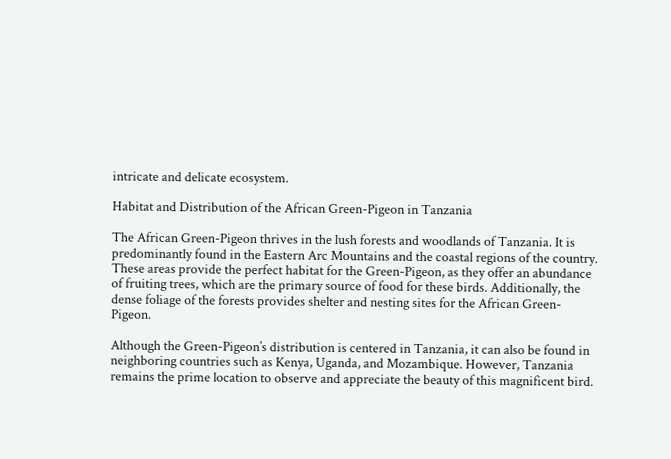intricate and delicate ecosystem.

Habitat and Distribution of the African Green-Pigeon in Tanzania

The African Green-Pigeon thrives in the lush forests and woodlands of Tanzania. It is predominantly found in the Eastern Arc Mountains and the coastal regions of the country. These areas provide the perfect habitat for the Green-Pigeon, as they offer an abundance of fruiting trees, which are the primary source of food for these birds. Additionally, the dense foliage of the forests provides shelter and nesting sites for the African Green-Pigeon.

Although the Green-Pigeon’s distribution is centered in Tanzania, it can also be found in neighboring countries such as Kenya, Uganda, and Mozambique. However, Tanzania remains the prime location to observe and appreciate the beauty of this magnificent bird.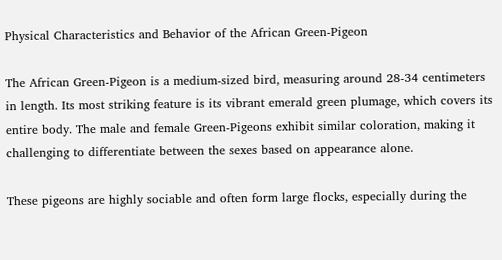Physical Characteristics and Behavior of the African Green-Pigeon

The African Green-Pigeon is a medium-sized bird, measuring around 28-34 centimeters in length. Its most striking feature is its vibrant emerald green plumage, which covers its entire body. The male and female Green-Pigeons exhibit similar coloration, making it challenging to differentiate between the sexes based on appearance alone.

These pigeons are highly sociable and often form large flocks, especially during the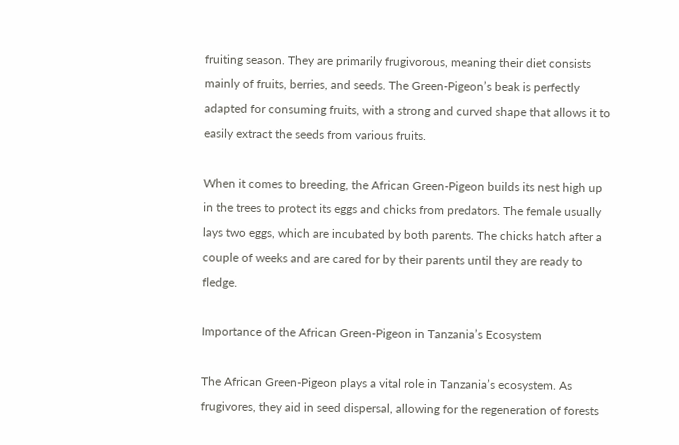fruiting season. They are primarily frugivorous, meaning their diet consists mainly of fruits, berries, and seeds. The Green-Pigeon’s beak is perfectly adapted for consuming fruits, with a strong and curved shape that allows it to easily extract the seeds from various fruits.

When it comes to breeding, the African Green-Pigeon builds its nest high up in the trees to protect its eggs and chicks from predators. The female usually lays two eggs, which are incubated by both parents. The chicks hatch after a couple of weeks and are cared for by their parents until they are ready to fledge.

Importance of the African Green-Pigeon in Tanzania’s Ecosystem

The African Green-Pigeon plays a vital role in Tanzania’s ecosystem. As frugivores, they aid in seed dispersal, allowing for the regeneration of forests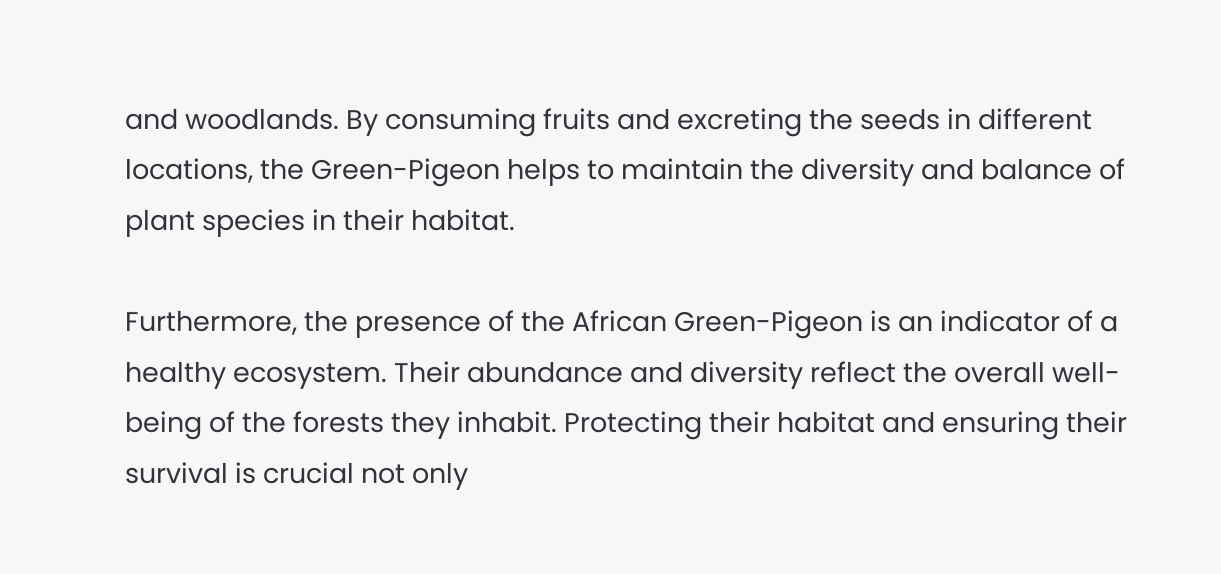and woodlands. By consuming fruits and excreting the seeds in different locations, the Green-Pigeon helps to maintain the diversity and balance of plant species in their habitat.

Furthermore, the presence of the African Green-Pigeon is an indicator of a healthy ecosystem. Their abundance and diversity reflect the overall well-being of the forests they inhabit. Protecting their habitat and ensuring their survival is crucial not only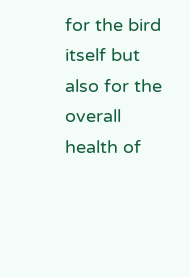for the bird itself but also for the overall health of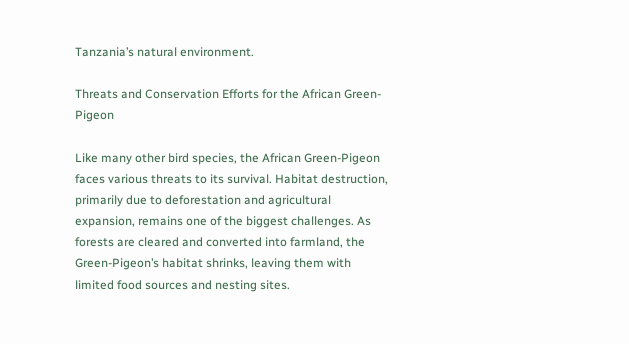Tanzania’s natural environment.

Threats and Conservation Efforts for the African Green-Pigeon

Like many other bird species, the African Green-Pigeon faces various threats to its survival. Habitat destruction, primarily due to deforestation and agricultural expansion, remains one of the biggest challenges. As forests are cleared and converted into farmland, the Green-Pigeon’s habitat shrinks, leaving them with limited food sources and nesting sites.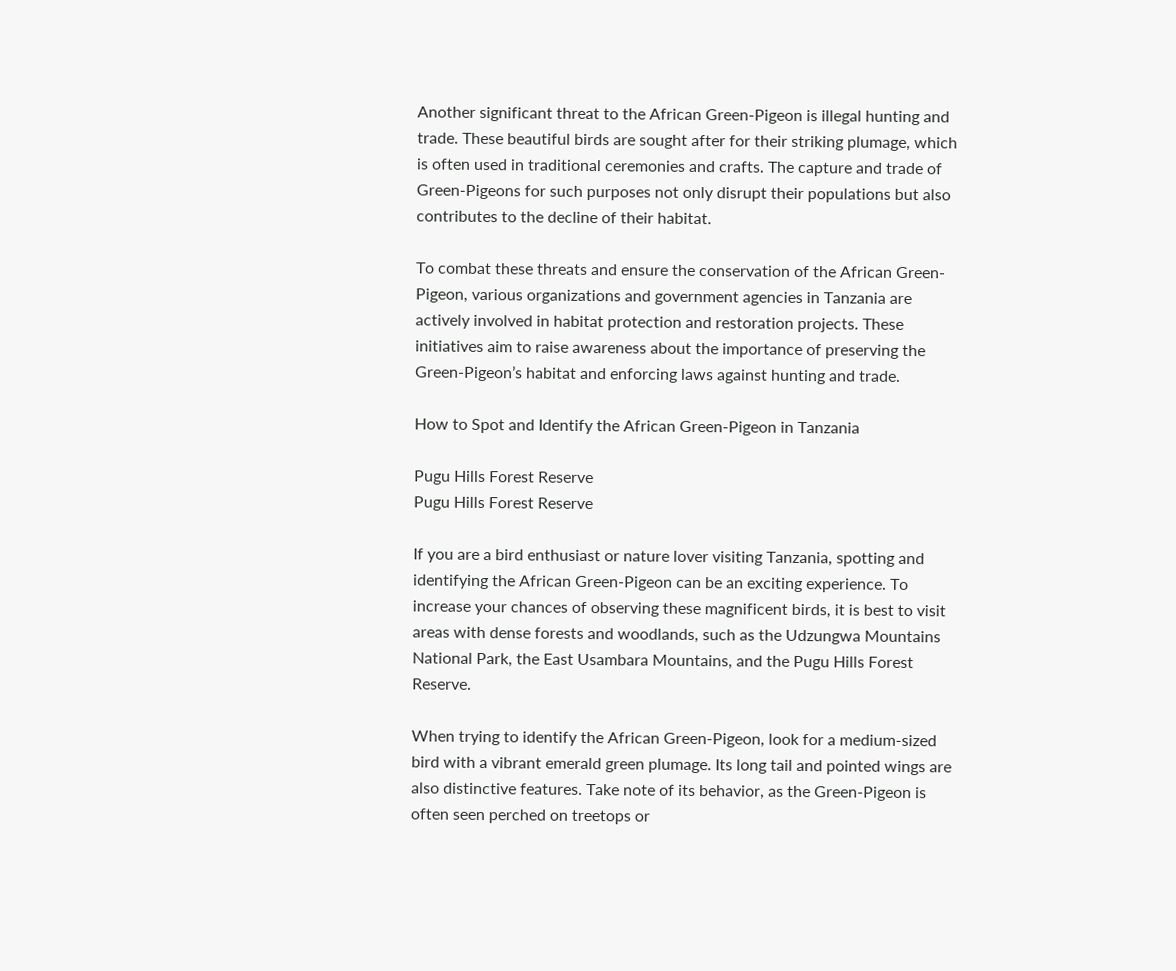Another significant threat to the African Green-Pigeon is illegal hunting and trade. These beautiful birds are sought after for their striking plumage, which is often used in traditional ceremonies and crafts. The capture and trade of Green-Pigeons for such purposes not only disrupt their populations but also contributes to the decline of their habitat.

To combat these threats and ensure the conservation of the African Green-Pigeon, various organizations and government agencies in Tanzania are actively involved in habitat protection and restoration projects. These initiatives aim to raise awareness about the importance of preserving the Green-Pigeon’s habitat and enforcing laws against hunting and trade.

How to Spot and Identify the African Green-Pigeon in Tanzania

Pugu Hills Forest Reserve
Pugu Hills Forest Reserve

If you are a bird enthusiast or nature lover visiting Tanzania, spotting and identifying the African Green-Pigeon can be an exciting experience. To increase your chances of observing these magnificent birds, it is best to visit areas with dense forests and woodlands, such as the Udzungwa Mountains National Park, the East Usambara Mountains, and the Pugu Hills Forest Reserve.

When trying to identify the African Green-Pigeon, look for a medium-sized bird with a vibrant emerald green plumage. Its long tail and pointed wings are also distinctive features. Take note of its behavior, as the Green-Pigeon is often seen perched on treetops or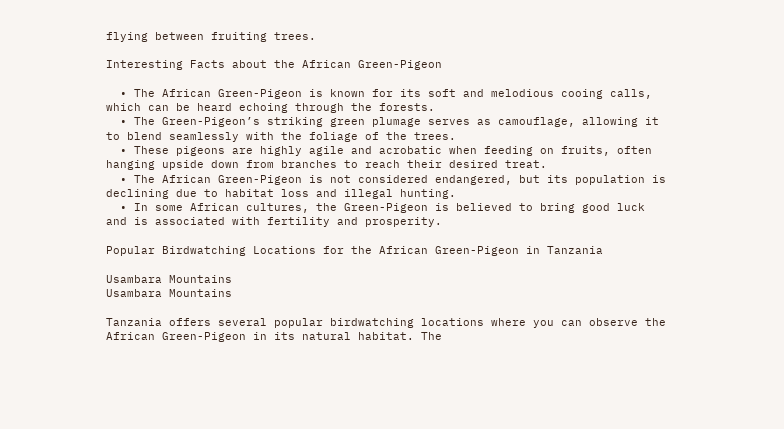flying between fruiting trees.

Interesting Facts about the African Green-Pigeon

  • The African Green-Pigeon is known for its soft and melodious cooing calls, which can be heard echoing through the forests.
  • The Green-Pigeon’s striking green plumage serves as camouflage, allowing it to blend seamlessly with the foliage of the trees.
  • These pigeons are highly agile and acrobatic when feeding on fruits, often hanging upside down from branches to reach their desired treat.
  • The African Green-Pigeon is not considered endangered, but its population is declining due to habitat loss and illegal hunting.
  • In some African cultures, the Green-Pigeon is believed to bring good luck and is associated with fertility and prosperity.

Popular Birdwatching Locations for the African Green-Pigeon in Tanzania

Usambara Mountains
Usambara Mountains

Tanzania offers several popular birdwatching locations where you can observe the African Green-Pigeon in its natural habitat. The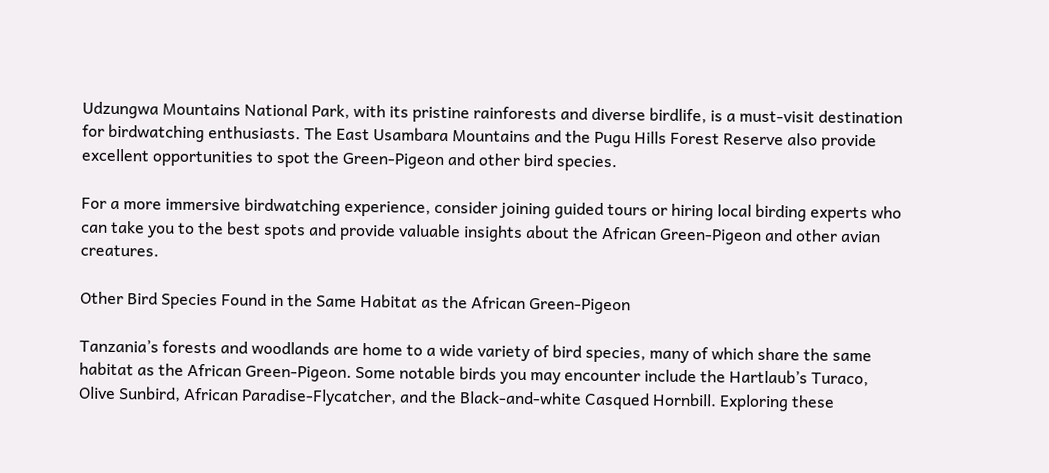Udzungwa Mountains National Park, with its pristine rainforests and diverse birdlife, is a must-visit destination for birdwatching enthusiasts. The East Usambara Mountains and the Pugu Hills Forest Reserve also provide excellent opportunities to spot the Green-Pigeon and other bird species.

For a more immersive birdwatching experience, consider joining guided tours or hiring local birding experts who can take you to the best spots and provide valuable insights about the African Green-Pigeon and other avian creatures.

Other Bird Species Found in the Same Habitat as the African Green-Pigeon

Tanzania’s forests and woodlands are home to a wide variety of bird species, many of which share the same habitat as the African Green-Pigeon. Some notable birds you may encounter include the Hartlaub’s Turaco, Olive Sunbird, African Paradise-Flycatcher, and the Black-and-white Casqued Hornbill. Exploring these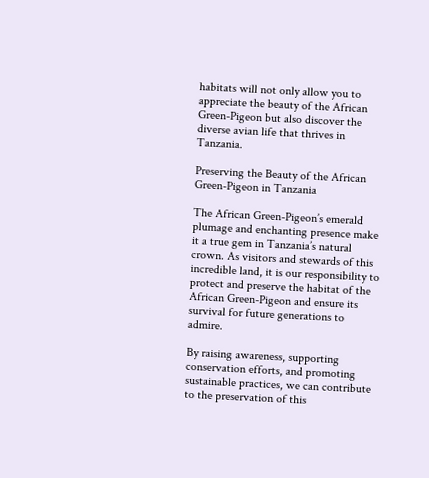habitats will not only allow you to appreciate the beauty of the African Green-Pigeon but also discover the diverse avian life that thrives in Tanzania.

Preserving the Beauty of the African Green-Pigeon in Tanzania

The African Green-Pigeon’s emerald plumage and enchanting presence make it a true gem in Tanzania’s natural crown. As visitors and stewards of this incredible land, it is our responsibility to protect and preserve the habitat of the African Green-Pigeon and ensure its survival for future generations to admire.

By raising awareness, supporting conservation efforts, and promoting sustainable practices, we can contribute to the preservation of this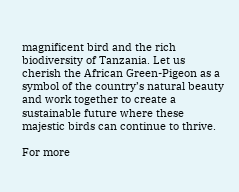magnificent bird and the rich biodiversity of Tanzania. Let us cherish the African Green-Pigeon as a symbol of the country’s natural beauty and work together to create a sustainable future where these majestic birds can continue to thrive.

For more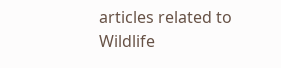articles related to Wildlife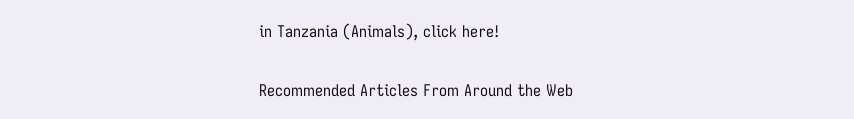in Tanzania (Animals), click here!

Recommended Articles From Around the Web